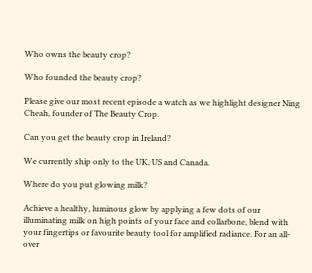Who owns the beauty crop?

Who founded the beauty crop?

Please give our most recent episode a watch as we highlight designer Ning Cheah, founder of The Beauty Crop.

Can you get the beauty crop in Ireland?

We currently ship only to the UK, US and Canada.

Where do you put glowing milk?

Achieve a healthy, luminous glow by applying a few dots of our illuminating milk on high points of your face and collarbone, blend with your fingertips or favourite beauty tool for amplified radiance. For an all-over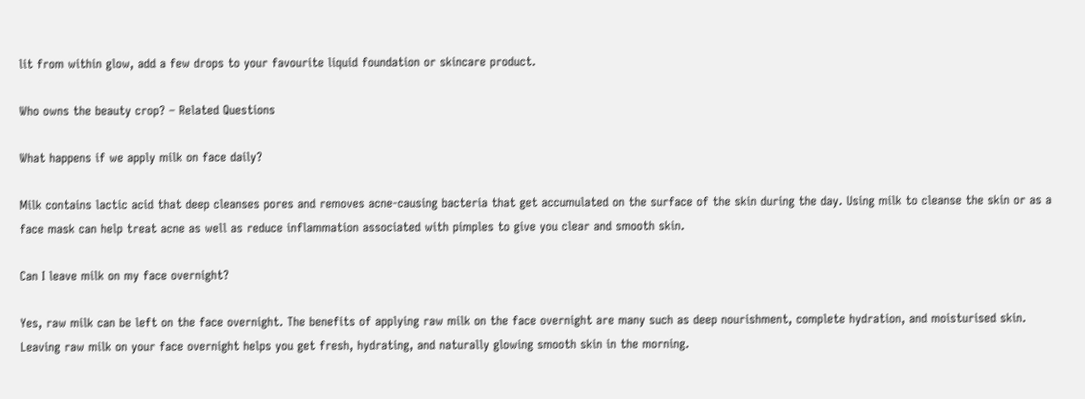lit from within glow, add a few drops to your favourite liquid foundation or skincare product.

Who owns the beauty crop? – Related Questions

What happens if we apply milk on face daily?

Milk contains lactic acid that deep cleanses pores and removes acne-causing bacteria that get accumulated on the surface of the skin during the day. Using milk to cleanse the skin or as a face mask can help treat acne as well as reduce inflammation associated with pimples to give you clear and smooth skin.

Can I leave milk on my face overnight?

Yes, raw milk can be left on the face overnight. The benefits of applying raw milk on the face overnight are many such as deep nourishment, complete hydration, and moisturised skin. Leaving raw milk on your face overnight helps you get fresh, hydrating, and naturally glowing smooth skin in the morning.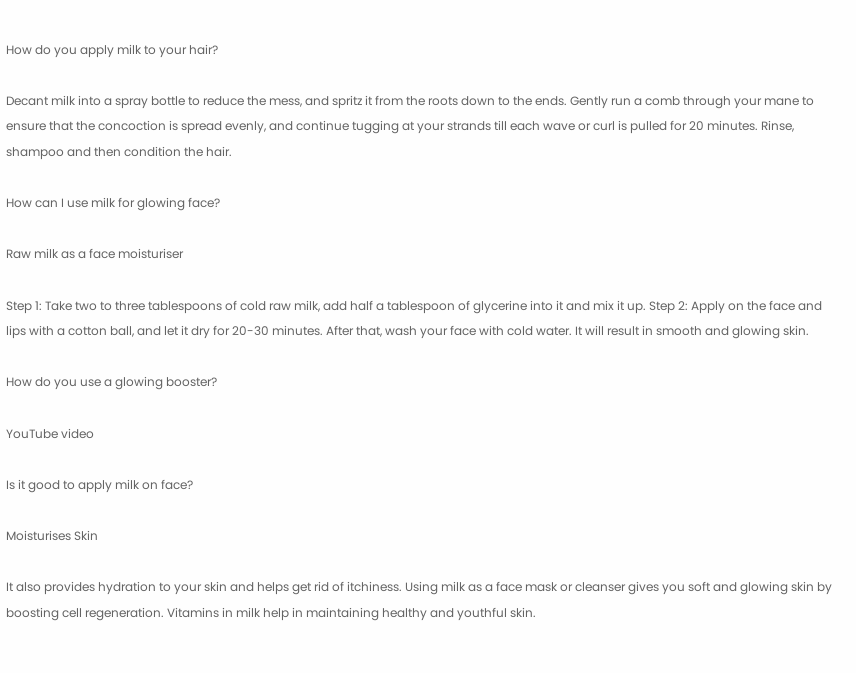How do you apply milk to your hair?

Decant milk into a spray bottle to reduce the mess, and spritz it from the roots down to the ends. Gently run a comb through your mane to ensure that the concoction is spread evenly, and continue tugging at your strands till each wave or curl is pulled for 20 minutes. Rinse, shampoo and then condition the hair.

How can I use milk for glowing face?

Raw milk as a face moisturiser

Step 1: Take two to three tablespoons of cold raw milk, add half a tablespoon of glycerine into it and mix it up. Step 2: Apply on the face and lips with a cotton ball, and let it dry for 20-30 minutes. After that, wash your face with cold water. It will result in smooth and glowing skin.

How do you use a glowing booster?

YouTube video

Is it good to apply milk on face?

Moisturises Skin

It also provides hydration to your skin and helps get rid of itchiness. Using milk as a face mask or cleanser gives you soft and glowing skin by boosting cell regeneration. Vitamins in milk help in maintaining healthy and youthful skin.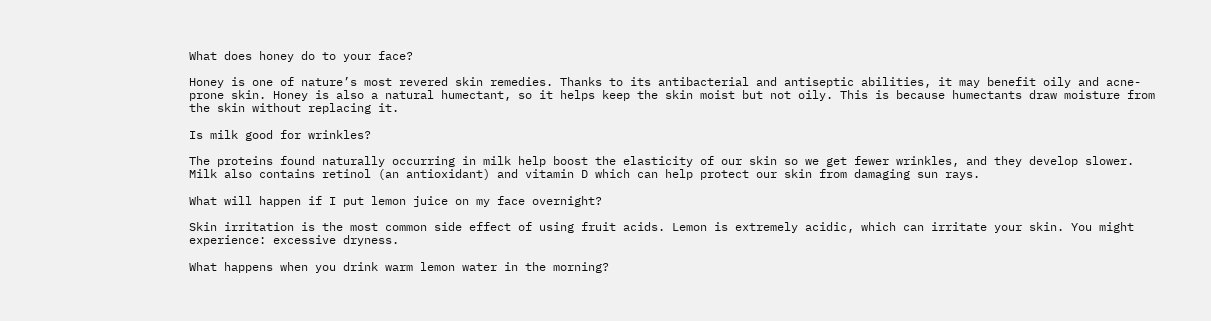What does honey do to your face?

Honey is one of nature’s most revered skin remedies. Thanks to its antibacterial and antiseptic abilities, it may benefit oily and acne-prone skin. Honey is also a natural humectant, so it helps keep the skin moist but not oily. This is because humectants draw moisture from the skin without replacing it.

Is milk good for wrinkles?

The proteins found naturally occurring in milk help boost the elasticity of our skin so we get fewer wrinkles, and they develop slower. Milk also contains retinol (an antioxidant) and vitamin D which can help protect our skin from damaging sun rays.

What will happen if I put lemon juice on my face overnight?

Skin irritation is the most common side effect of using fruit acids. Lemon is extremely acidic, which can irritate your skin. You might experience: excessive dryness.

What happens when you drink warm lemon water in the morning?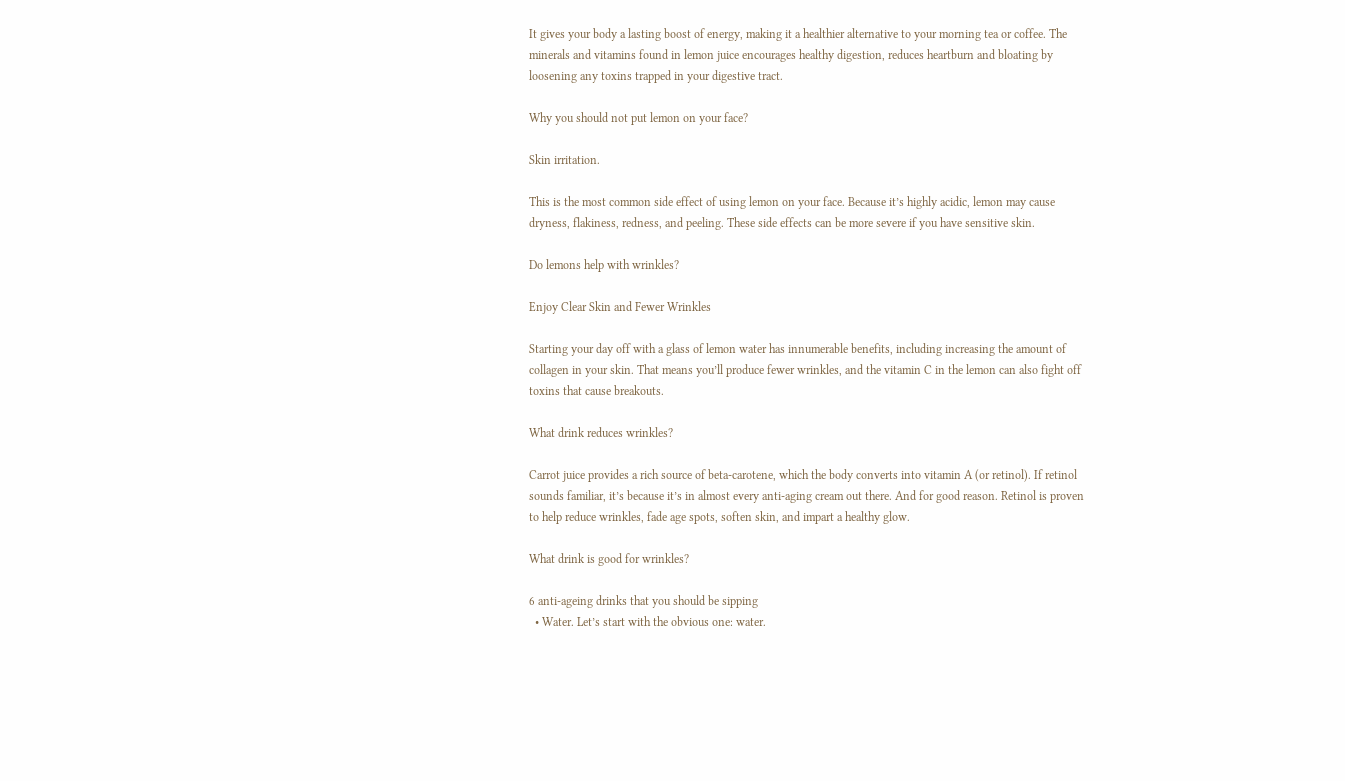It gives your body a lasting boost of energy, making it a healthier alternative to your morning tea or coffee. The minerals and vitamins found in lemon juice encourages healthy digestion, reduces heartburn and bloating by loosening any toxins trapped in your digestive tract.

Why you should not put lemon on your face?

Skin irritation.

This is the most common side effect of using lemon on your face. Because it’s highly acidic, lemon may cause dryness, flakiness, redness, and peeling. These side effects can be more severe if you have sensitive skin.

Do lemons help with wrinkles?

Enjoy Clear Skin and Fewer Wrinkles

Starting your day off with a glass of lemon water has innumerable benefits, including increasing the amount of collagen in your skin. That means you’ll produce fewer wrinkles, and the vitamin C in the lemon can also fight off toxins that cause breakouts.

What drink reduces wrinkles?

Carrot juice provides a rich source of beta-carotene, which the body converts into vitamin A (or retinol). If retinol sounds familiar, it’s because it’s in almost every anti-aging cream out there. And for good reason. Retinol is proven to help reduce wrinkles, fade age spots, soften skin, and impart a healthy glow.

What drink is good for wrinkles?

6 anti-ageing drinks that you should be sipping
  • Water. Let’s start with the obvious one: water.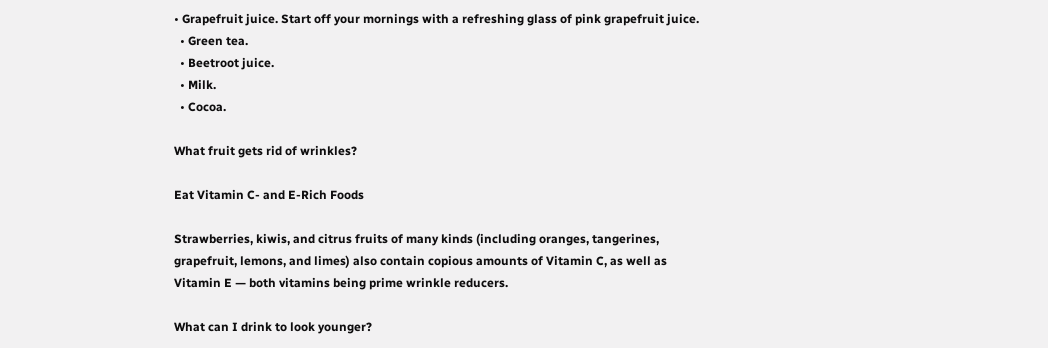• Grapefruit juice. Start off your mornings with a refreshing glass of pink grapefruit juice.
  • Green tea.
  • Beetroot juice.
  • Milk.
  • Cocoa.

What fruit gets rid of wrinkles?

Eat Vitamin C- and E-Rich Foods

Strawberries, kiwis, and citrus fruits of many kinds (including oranges, tangerines, grapefruit, lemons, and limes) also contain copious amounts of Vitamin C, as well as Vitamin E — both vitamins being prime wrinkle reducers.

What can I drink to look younger?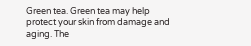Green tea. Green tea may help protect your skin from damage and aging. The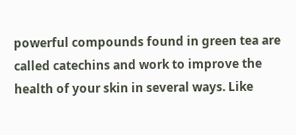powerful compounds found in green tea are called catechins and work to improve the health of your skin in several ways. Like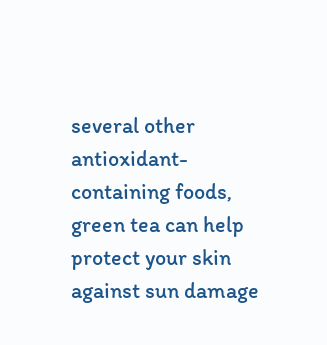several other antioxidant-containing foods, green tea can help protect your skin against sun damage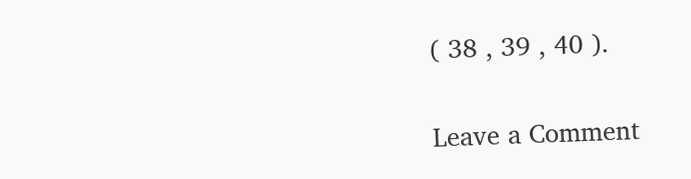( 38 , 39 , 40 ).

Leave a Comment